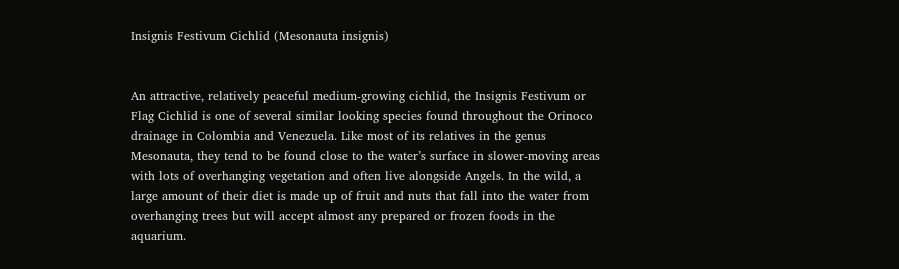Insignis Festivum Cichlid (Mesonauta insignis)


An attractive, relatively peaceful medium-growing cichlid, the Insignis Festivum or Flag Cichlid is one of several similar looking species found throughout the Orinoco drainage in Colombia and Venezuela. Like most of its relatives in the genus Mesonauta, they tend to be found close to the water’s surface in slower-moving areas with lots of overhanging vegetation and often live alongside Angels. In the wild, a large amount of their diet is made up of fruit and nuts that fall into the water from overhanging trees but will accept almost any prepared or frozen foods in the aquarium.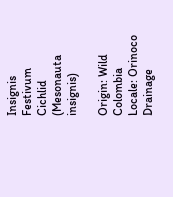Insignis Festivum Cichlid (Mesonauta insignis)

Origin: Wild Colombia
Locale: Orinoco Drainage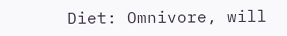Diet: Omnivore, will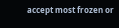accept most frozen or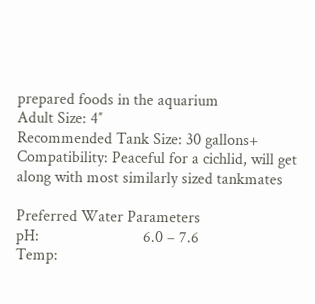prepared foods in the aquarium
Adult Size: 4″
Recommended Tank Size: 30 gallons+
Compatibility: Peaceful for a cichlid, will get along with most similarly sized tankmates

Preferred Water Parameters
pH:                          6.0 – 7.6
Temp: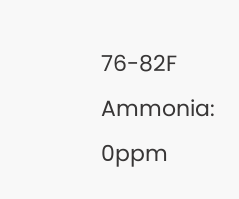76-82F
Ammonia:              0ppm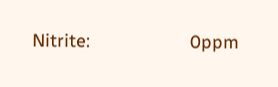Nitrite:                    0ppm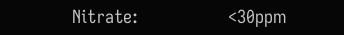Nitrate:                  <30ppm